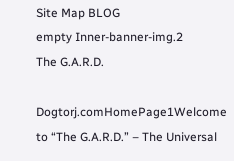Site Map BLOG
empty Inner-banner-img.2
The G.A.R.D.

Dogtorj.comHomePage1Welcome to “The G.A.R.D.” – The Universal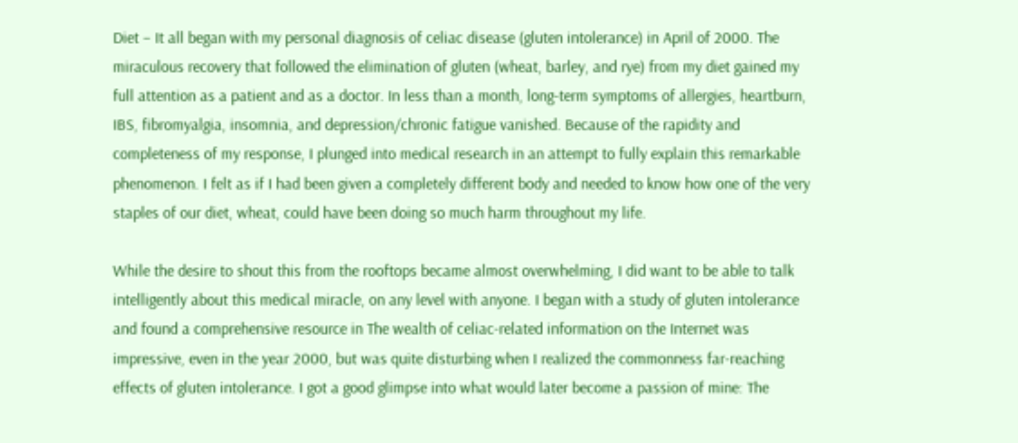Diet – It all began with my personal diagnosis of celiac disease (gluten intolerance) in April of 2000. The miraculous recovery that followed the elimination of gluten (wheat, barley, and rye) from my diet gained my full attention as a patient and as a doctor. In less than a month, long-term symptoms of allergies, heartburn, IBS, fibromyalgia, insomnia, and depression/chronic fatigue vanished. Because of the rapidity and completeness of my response, I plunged into medical research in an attempt to fully explain this remarkable phenomenon. I felt as if I had been given a completely different body and needed to know how one of the very staples of our diet, wheat, could have been doing so much harm throughout my life.

While the desire to shout this from the rooftops became almost overwhelming, I did want to be able to talk intelligently about this medical miracle, on any level with anyone. I began with a study of gluten intolerance and found a comprehensive resource in The wealth of celiac-related information on the Internet was impressive, even in the year 2000, but was quite disturbing when I realized the commonness far-reaching effects of gluten intolerance. I got a good glimpse into what would later become a passion of mine: The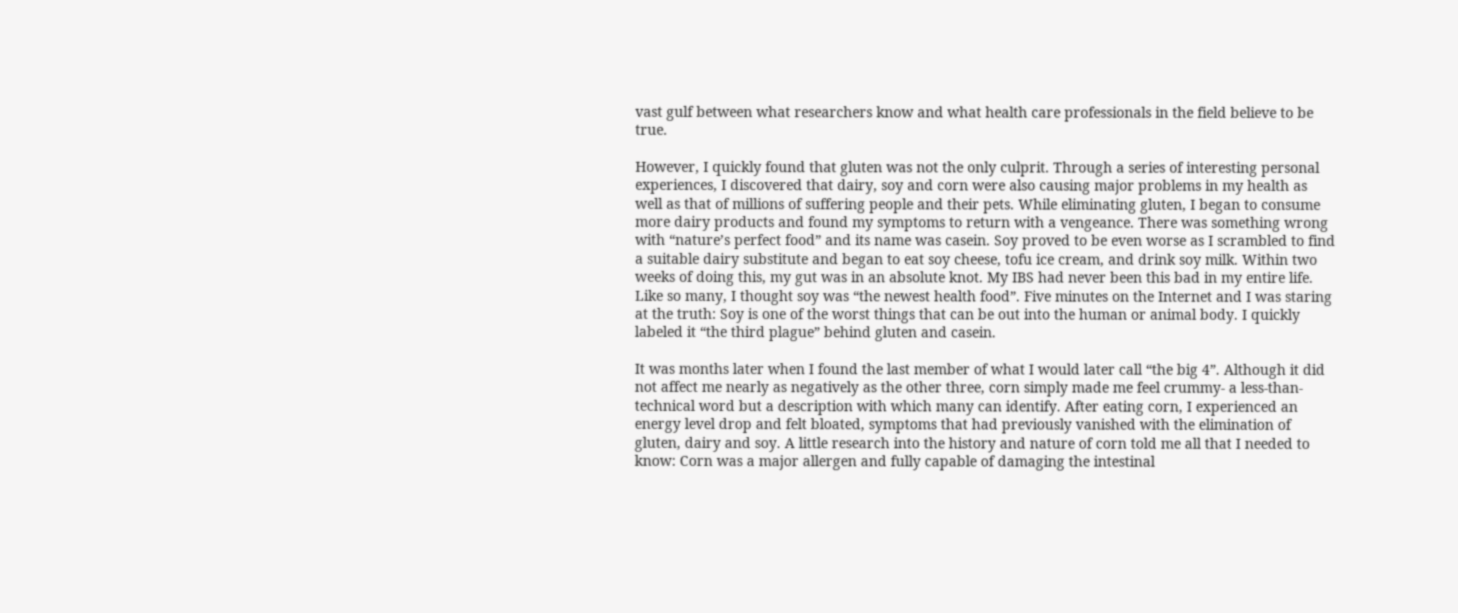vast gulf between what researchers know and what health care professionals in the field believe to be true.

However, I quickly found that gluten was not the only culprit. Through a series of interesting personal experiences, I discovered that dairy, soy and corn were also causing major problems in my health as well as that of millions of suffering people and their pets. While eliminating gluten, I began to consume more dairy products and found my symptoms to return with a vengeance. There was something wrong with “nature’s perfect food” and its name was casein. Soy proved to be even worse as I scrambled to find a suitable dairy substitute and began to eat soy cheese, tofu ice cream, and drink soy milk. Within two weeks of doing this, my gut was in an absolute knot. My IBS had never been this bad in my entire life. Like so many, I thought soy was “the newest health food”. Five minutes on the Internet and I was staring at the truth: Soy is one of the worst things that can be out into the human or animal body. I quickly labeled it “the third plague” behind gluten and casein.

It was months later when I found the last member of what I would later call “the big 4”. Although it did not affect me nearly as negatively as the other three, corn simply made me feel crummy- a less-than-technical word but a description with which many can identify. After eating corn, I experienced an energy level drop and felt bloated, symptoms that had previously vanished with the elimination of gluten, dairy and soy. A little research into the history and nature of corn told me all that I needed to know: Corn was a major allergen and fully capable of damaging the intestinal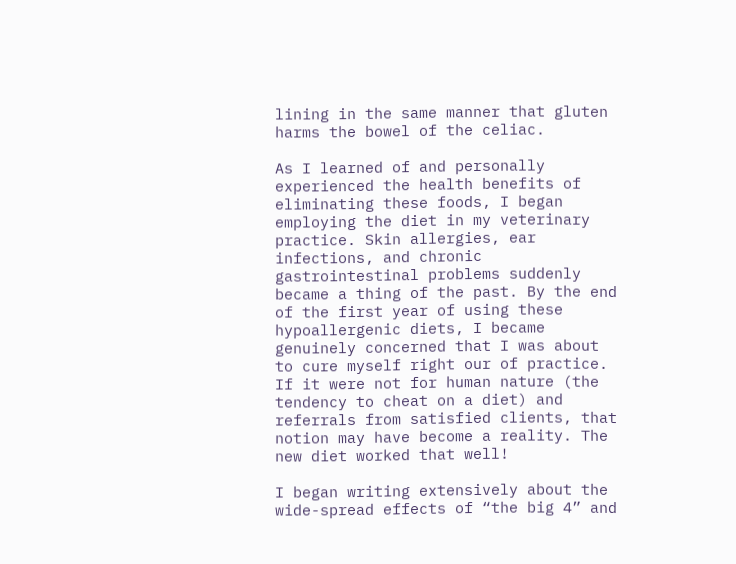lining in the same manner that gluten harms the bowel of the celiac.

As I learned of and personally experienced the health benefits of eliminating these foods, I began employing the diet in my veterinary practice. Skin allergies, ear infections, and chronic gastrointestinal problems suddenly became a thing of the past. By the end of the first year of using these hypoallergenic diets, I became genuinely concerned that I was about to cure myself right our of practice. If it were not for human nature (the tendency to cheat on a diet) and referrals from satisfied clients, that notion may have become a reality. The new diet worked that well!

I began writing extensively about the wide-spread effects of “the big 4” and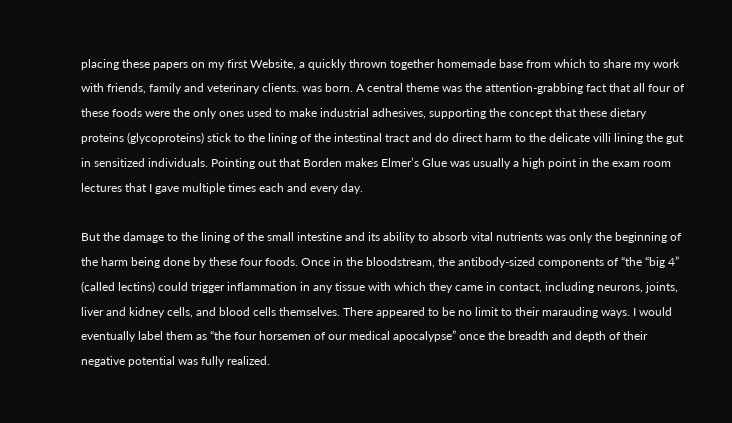placing these papers on my first Website, a quickly thrown together homemade base from which to share my work with friends, family and veterinary clients. was born. A central theme was the attention-grabbing fact that all four of these foods were the only ones used to make industrial adhesives, supporting the concept that these dietary proteins (glycoproteins) stick to the lining of the intestinal tract and do direct harm to the delicate villi lining the gut in sensitized individuals. Pointing out that Borden makes Elmer’s Glue was usually a high point in the exam room lectures that I gave multiple times each and every day.

But the damage to the lining of the small intestine and its ability to absorb vital nutrients was only the beginning of the harm being done by these four foods. Once in the bloodstream, the antibody-sized components of “the “big 4” (called lectins) could trigger inflammation in any tissue with which they came in contact, including neurons, joints, liver and kidney cells, and blood cells themselves. There appeared to be no limit to their marauding ways. I would eventually label them as “the four horsemen of our medical apocalypse” once the breadth and depth of their negative potential was fully realized.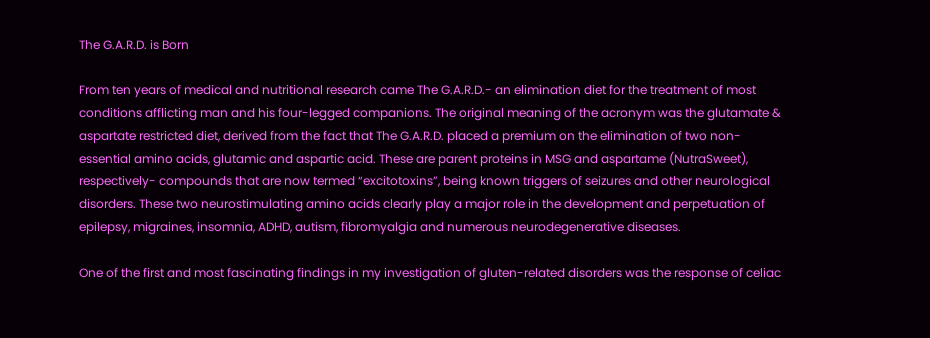The G.A.R.D. is Born

From ten years of medical and nutritional research came The G.A.R.D.- an elimination diet for the treatment of most conditions afflicting man and his four-legged companions. The original meaning of the acronym was the glutamate & aspartate restricted diet, derived from the fact that The G.A.R.D. placed a premium on the elimination of two non-essential amino acids, glutamic and aspartic acid. These are parent proteins in MSG and aspartame (NutraSweet), respectively- compounds that are now termed “excitotoxins”, being known triggers of seizures and other neurological disorders. These two neurostimulating amino acids clearly play a major role in the development and perpetuation of epilepsy, migraines, insomnia, ADHD, autism, fibromyalgia and numerous neurodegenerative diseases.

One of the first and most fascinating findings in my investigation of gluten-related disorders was the response of celiac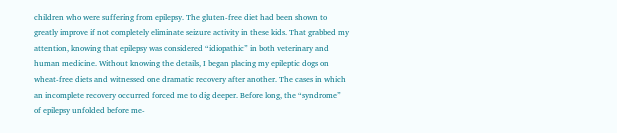children who were suffering from epilepsy. The gluten-free diet had been shown to greatly improve if not completely eliminate seizure activity in these kids. That grabbed my attention, knowing that epilepsy was considered “idiopathic” in both veterinary and human medicine. Without knowing the details, I began placing my epileptic dogs on wheat-free diets and witnessed one dramatic recovery after another. The cases in which an incomplete recovery occurred forced me to dig deeper. Before long, the “syndrome” of epilepsy unfolded before me-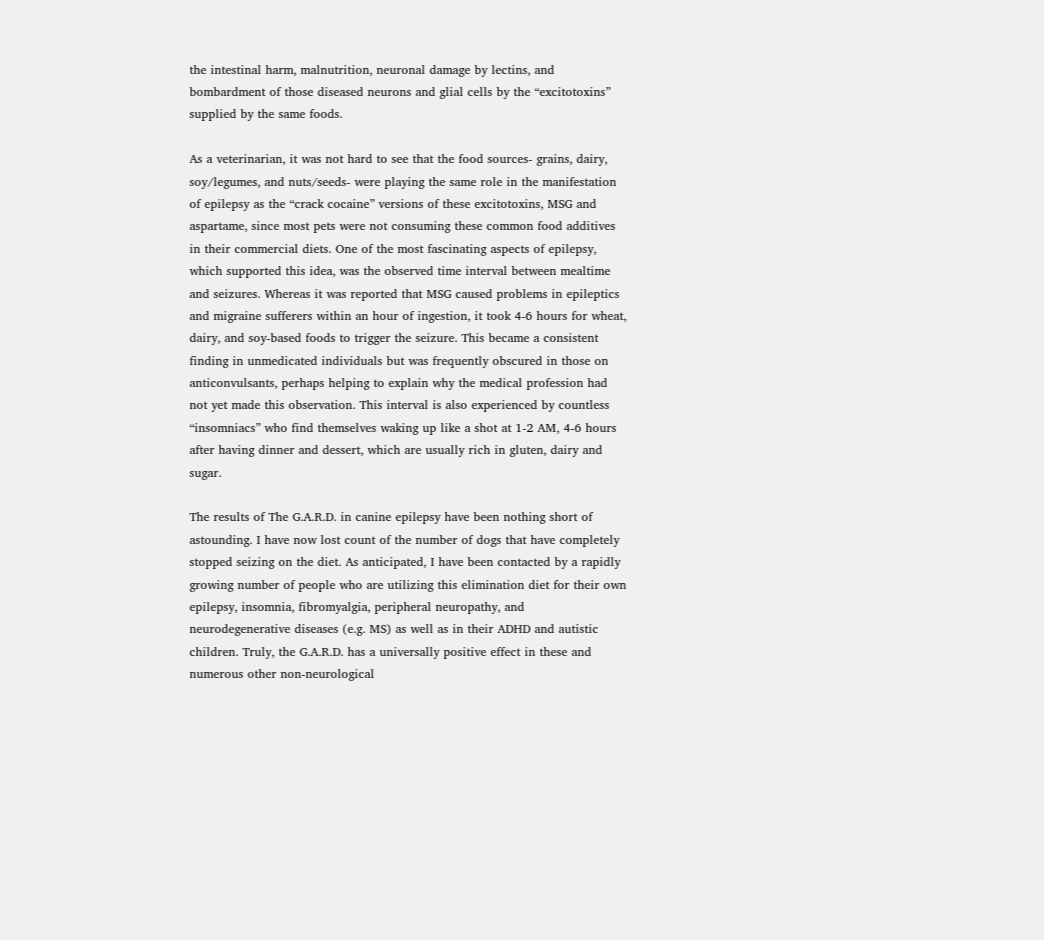the intestinal harm, malnutrition, neuronal damage by lectins, and bombardment of those diseased neurons and glial cells by the “excitotoxins” supplied by the same foods.

As a veterinarian, it was not hard to see that the food sources- grains, dairy, soy/legumes, and nuts/seeds- were playing the same role in the manifestation of epilepsy as the “crack cocaine” versions of these excitotoxins, MSG and aspartame, since most pets were not consuming these common food additives in their commercial diets. One of the most fascinating aspects of epilepsy, which supported this idea, was the observed time interval between mealtime and seizures. Whereas it was reported that MSG caused problems in epileptics and migraine sufferers within an hour of ingestion, it took 4-6 hours for wheat, dairy, and soy-based foods to trigger the seizure. This became a consistent finding in unmedicated individuals but was frequently obscured in those on anticonvulsants, perhaps helping to explain why the medical profession had not yet made this observation. This interval is also experienced by countless “insomniacs” who find themselves waking up like a shot at 1-2 AM, 4-6 hours after having dinner and dessert, which are usually rich in gluten, dairy and sugar.

The results of The G.A.R.D. in canine epilepsy have been nothing short of astounding. I have now lost count of the number of dogs that have completely stopped seizing on the diet. As anticipated, I have been contacted by a rapidly growing number of people who are utilizing this elimination diet for their own epilepsy, insomnia, fibromyalgia, peripheral neuropathy, and neurodegenerative diseases (e.g. MS) as well as in their ADHD and autistic children. Truly, the G.A.R.D. has a universally positive effect in these and numerous other non-neurological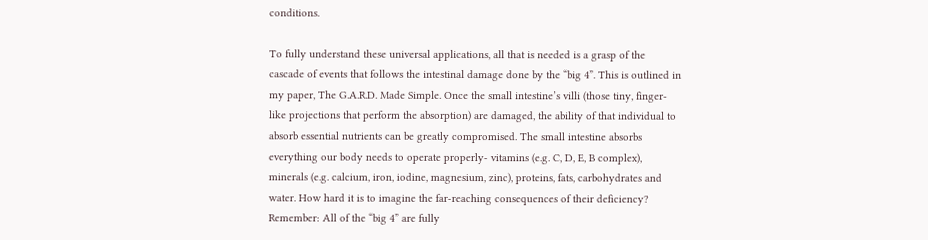conditions.

To fully understand these universal applications, all that is needed is a grasp of the cascade of events that follows the intestinal damage done by the “big 4”. This is outlined in my paper, The G.A.R.D. Made Simple. Once the small intestine’s villi (those tiny, finger-like projections that perform the absorption) are damaged, the ability of that individual to absorb essential nutrients can be greatly compromised. The small intestine absorbs everything our body needs to operate properly- vitamins (e.g. C, D, E, B complex), minerals (e.g. calcium, iron, iodine, magnesium, zinc), proteins, fats, carbohydrates and water. How hard it is to imagine the far-reaching consequences of their deficiency? Remember: All of the “big 4” are fully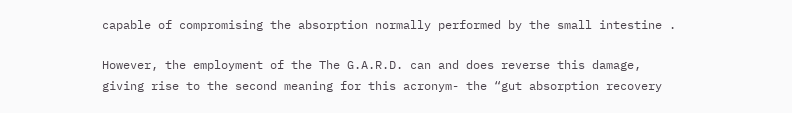capable of compromising the absorption normally performed by the small intestine .

However, the employment of the The G.A.R.D. can and does reverse this damage, giving rise to the second meaning for this acronym- the “gut absorption recovery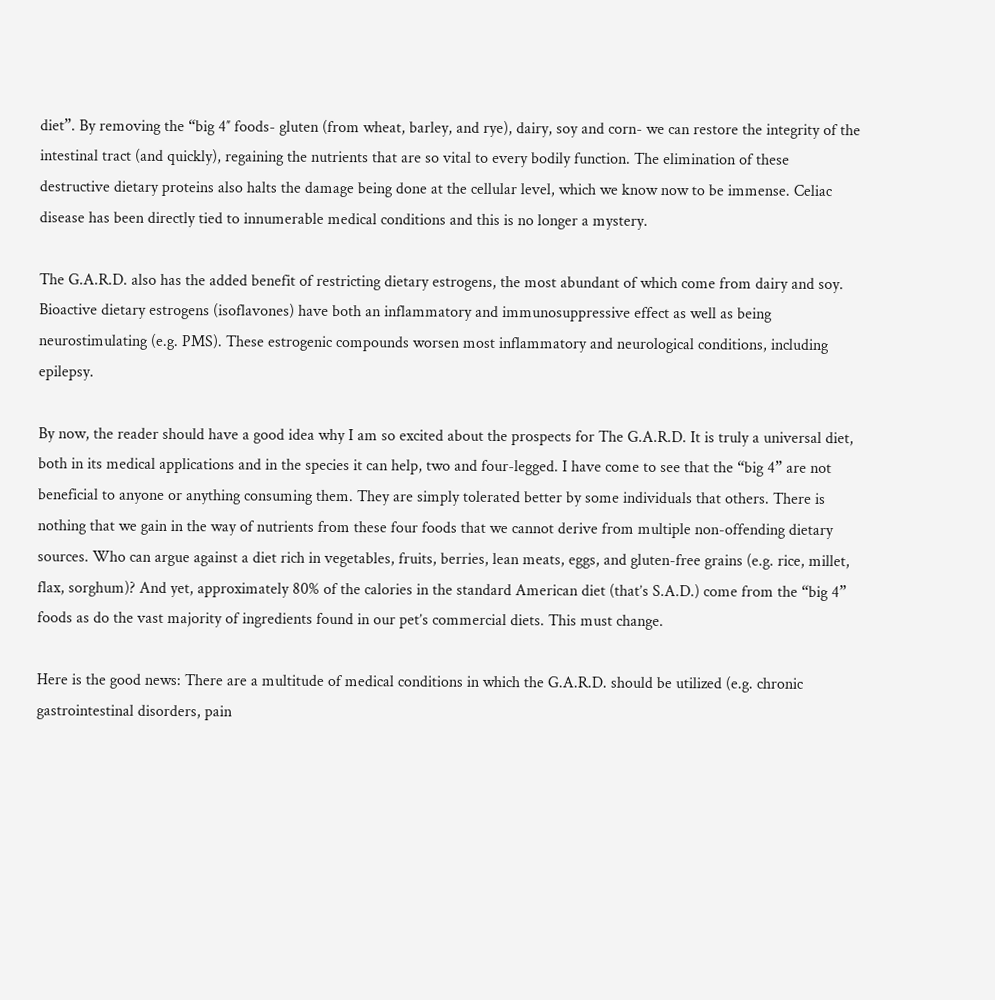diet”. By removing the “big 4″ foods- gluten (from wheat, barley, and rye), dairy, soy and corn- we can restore the integrity of the intestinal tract (and quickly), regaining the nutrients that are so vital to every bodily function. The elimination of these destructive dietary proteins also halts the damage being done at the cellular level, which we know now to be immense. Celiac disease has been directly tied to innumerable medical conditions and this is no longer a mystery.

The G.A.R.D. also has the added benefit of restricting dietary estrogens, the most abundant of which come from dairy and soy. Bioactive dietary estrogens (isoflavones) have both an inflammatory and immunosuppressive effect as well as being neurostimulating (e.g. PMS). These estrogenic compounds worsen most inflammatory and neurological conditions, including epilepsy.

By now, the reader should have a good idea why I am so excited about the prospects for The G.A.R.D. It is truly a universal diet, both in its medical applications and in the species it can help, two and four-legged. I have come to see that the “big 4” are not beneficial to anyone or anything consuming them. They are simply tolerated better by some individuals that others. There is nothing that we gain in the way of nutrients from these four foods that we cannot derive from multiple non-offending dietary sources. Who can argue against a diet rich in vegetables, fruits, berries, lean meats, eggs, and gluten-free grains (e.g. rice, millet, flax, sorghum)? And yet, approximately 80% of the calories in the standard American diet (that’s S.A.D.) come from the “big 4” foods as do the vast majority of ingredients found in our pet’s commercial diets. This must change.

Here is the good news: There are a multitude of medical conditions in which the G.A.R.D. should be utilized (e.g. chronic gastrointestinal disorders, pain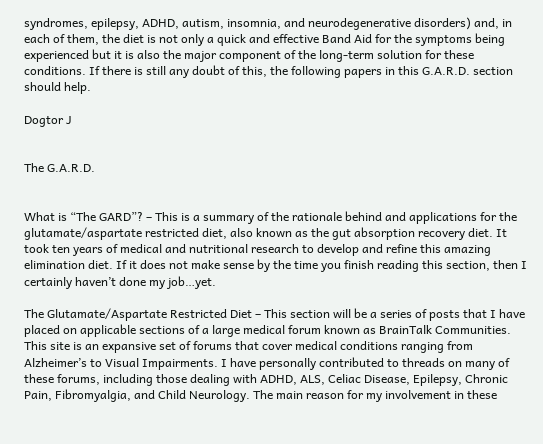syndromes, epilepsy, ADHD, autism, insomnia, and neurodegenerative disorders) and, in each of them, the diet is not only a quick and effective Band Aid for the symptoms being experienced but it is also the major component of the long-term solution for these conditions. If there is still any doubt of this, the following papers in this G.A.R.D. section should help.

Dogtor J


The G.A.R.D.


What is “The GARD”? – This is a summary of the rationale behind and applications for the glutamate/aspartate restricted diet, also known as the gut absorption recovery diet. It took ten years of medical and nutritional research to develop and refine this amazing elimination diet. If it does not make sense by the time you finish reading this section, then I certainly haven’t done my job…yet.

The Glutamate/Aspartate Restricted Diet – This section will be a series of posts that I have placed on applicable sections of a large medical forum known as BrainTalk Communities. This site is an expansive set of forums that cover medical conditions ranging from Alzheimer’s to Visual Impairments. I have personally contributed to threads on many of these forums, including those dealing with ADHD, ALS, Celiac Disease, Epilepsy, Chronic Pain, Fibromyalgia, and Child Neurology. The main reason for my involvement in these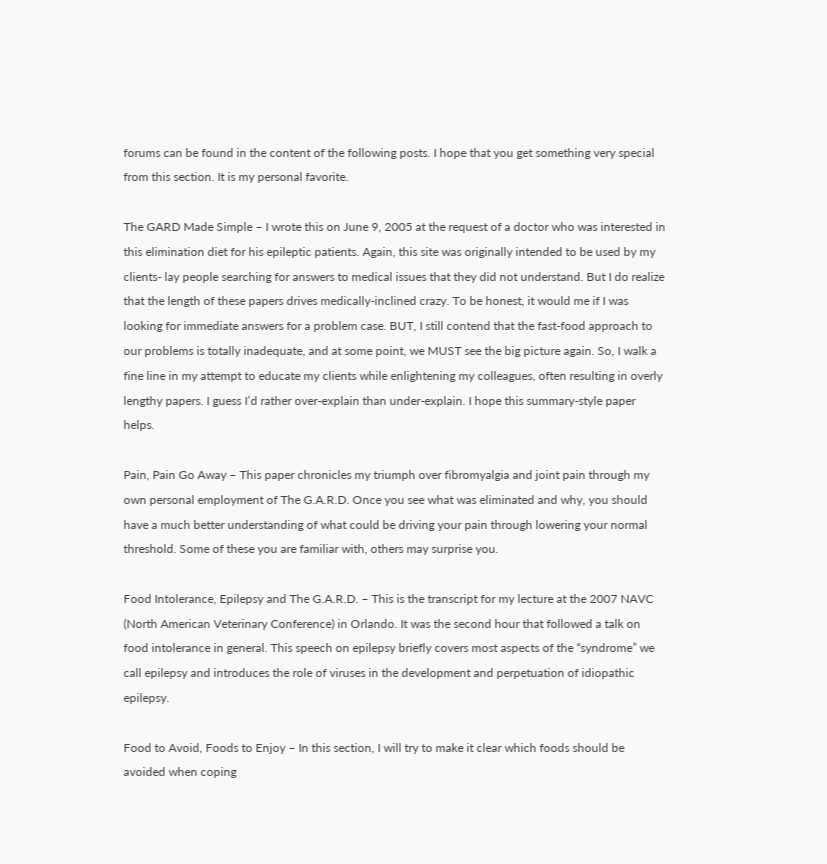forums can be found in the content of the following posts. I hope that you get something very special from this section. It is my personal favorite.

The GARD Made Simple – I wrote this on June 9, 2005 at the request of a doctor who was interested in this elimination diet for his epileptic patients. Again, this site was originally intended to be used by my clients- lay people searching for answers to medical issues that they did not understand. But I do realize that the length of these papers drives medically-inclined crazy. To be honest, it would me if I was looking for immediate answers for a problem case. BUT, I still contend that the fast-food approach to our problems is totally inadequate, and at some point, we MUST see the big picture again. So, I walk a fine line in my attempt to educate my clients while enlightening my colleagues, often resulting in overly lengthy papers. I guess I’d rather over-explain than under-explain. I hope this summary-style paper helps.

Pain, Pain Go Away – This paper chronicles my triumph over fibromyalgia and joint pain through my own personal employment of The G.A.R.D. Once you see what was eliminated and why, you should have a much better understanding of what could be driving your pain through lowering your normal threshold. Some of these you are familiar with, others may surprise you.

Food Intolerance, Epilepsy and The G.A.R.D. – This is the transcript for my lecture at the 2007 NAVC (North American Veterinary Conference) in Orlando. It was the second hour that followed a talk on food intolerance in general. This speech on epilepsy briefly covers most aspects of the “syndrome” we call epilepsy and introduces the role of viruses in the development and perpetuation of idiopathic epilepsy.

Food to Avoid, Foods to Enjoy – In this section, I will try to make it clear which foods should be avoided when coping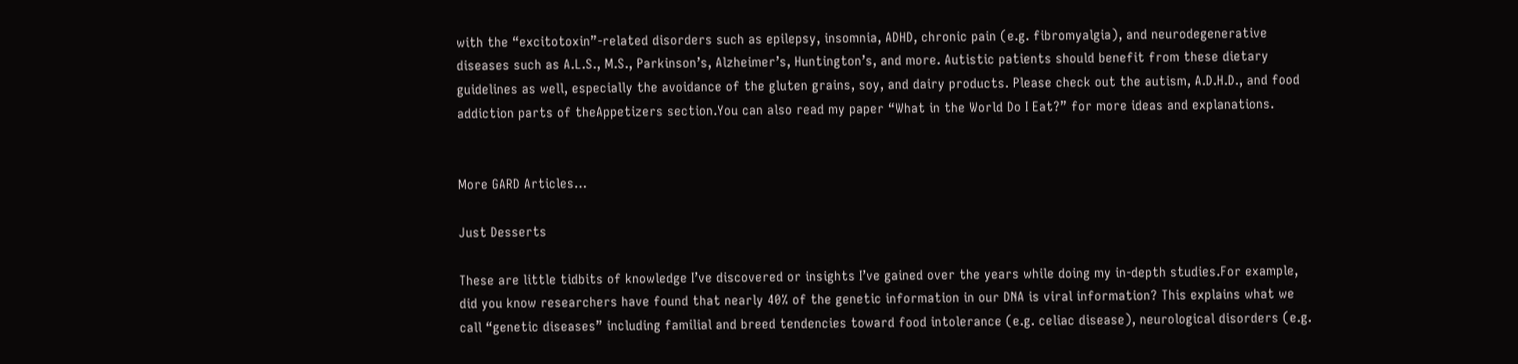with the “excitotoxin”-related disorders such as epilepsy, insomnia, ADHD, chronic pain (e.g. fibromyalgia), and neurodegenerative diseases such as A.L.S., M.S., Parkinson’s, Alzheimer’s, Huntington’s, and more. Autistic patients should benefit from these dietary guidelines as well, especially the avoidance of the gluten grains, soy, and dairy products. Please check out the autism, A.D.H.D., and food addiction parts of theAppetizers section.You can also read my paper “What in the World Do I Eat?” for more ideas and explanations.


More GARD Articles…

Just Desserts

These are little tidbits of knowledge I’ve discovered or insights I’ve gained over the years while doing my in-depth studies.For example, did you know researchers have found that nearly 40% of the genetic information in our DNA is viral information? This explains what we call “genetic diseases” including familial and breed tendencies toward food intolerance (e.g. celiac disease), neurological disorders (e.g.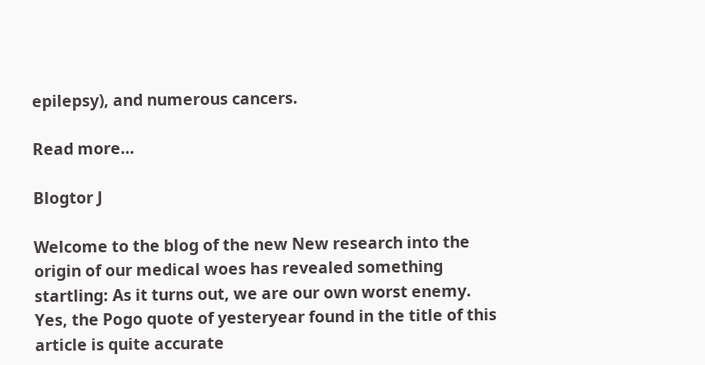epilepsy), and numerous cancers.

Read more…

Blogtor J

Welcome to the blog of the new New research into the origin of our medical woes has revealed something startling: As it turns out, we are our own worst enemy. Yes, the Pogo quote of yesteryear found in the title of this article is quite accurate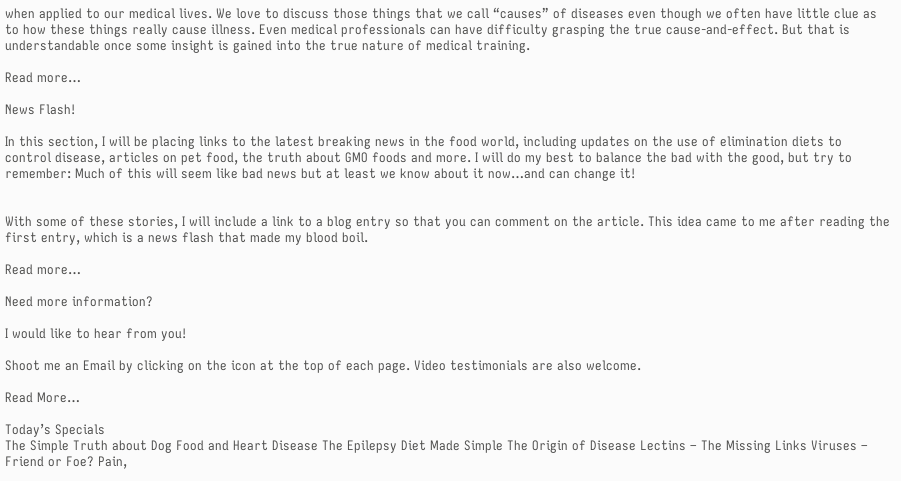when applied to our medical lives. We love to discuss those things that we call “causes” of diseases even though we often have little clue as to how these things really cause illness. Even medical professionals can have difficulty grasping the true cause-and-effect. But that is understandable once some insight is gained into the true nature of medical training.

Read more…

News Flash!

In this section, I will be placing links to the latest breaking news in the food world, including updates on the use of elimination diets to control disease, articles on pet food, the truth about GMO foods and more. I will do my best to balance the bad with the good, but try to remember: Much of this will seem like bad news but at least we know about it now…and can change it!


With some of these stories, I will include a link to a blog entry so that you can comment on the article. This idea came to me after reading the first entry, which is a news flash that made my blood boil.

Read more…

Need more information?

I would like to hear from you!

Shoot me an Email by clicking on the icon at the top of each page. Video testimonials are also welcome.

Read More…

Today’s Specials
The Simple Truth about Dog Food and Heart Disease The Epilepsy Diet Made Simple The Origin of Disease Lectins – The Missing Links Viruses – Friend or Foe? Pain,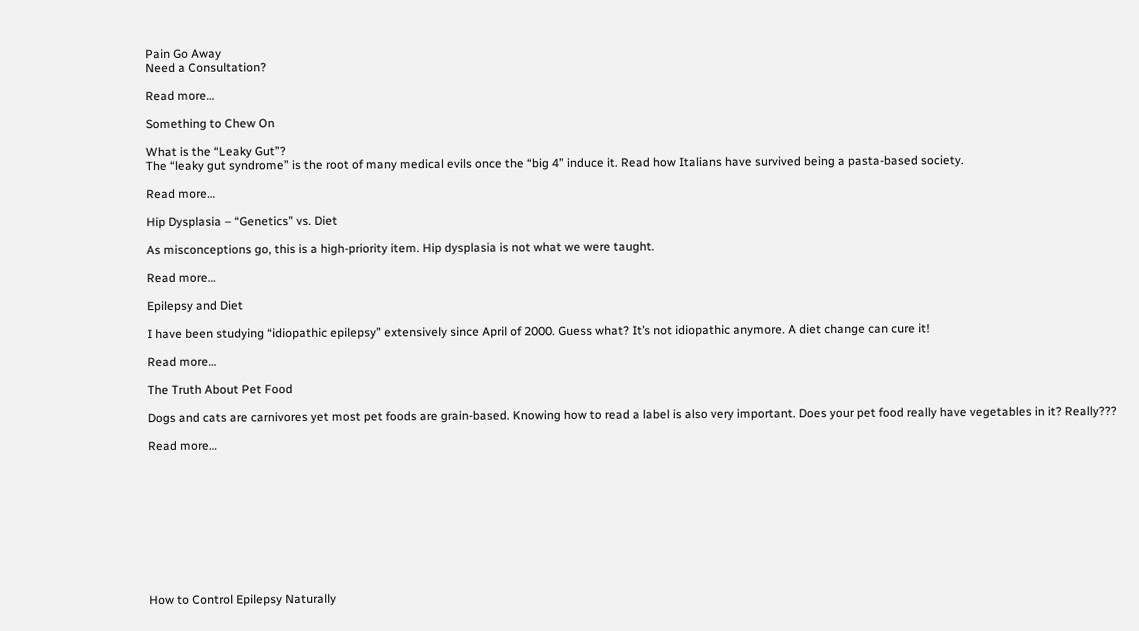Pain Go Away
Need a Consultation?

Read more…

Something to Chew On

What is the “Leaky Gut”?
The “leaky gut syndrome” is the root of many medical evils once the “big 4” induce it. Read how Italians have survived being a pasta-based society.

Read more…

Hip Dysplasia – “Genetics” vs. Diet

As misconceptions go, this is a high-priority item. Hip dysplasia is not what we were taught.

Read more…

Epilepsy and Diet

I have been studying “idiopathic epilepsy” extensively since April of 2000. Guess what? It’s not idiopathic anymore. A diet change can cure it!

Read more…

The Truth About Pet Food

Dogs and cats are carnivores yet most pet foods are grain-based. Knowing how to read a label is also very important. Does your pet food really have vegetables in it? Really???

Read more…










How to Control Epilepsy Naturally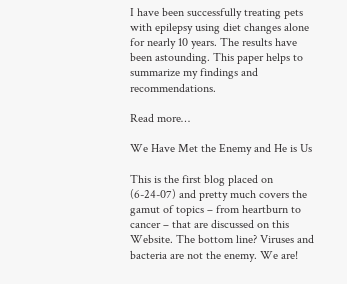I have been successfully treating pets with epilepsy using diet changes alone for nearly 10 years. The results have been astounding. This paper helps to summarize my findings and recommendations.

Read more…

We Have Met the Enemy and He is Us

This is the first blog placed on (6-24-07) and pretty much covers the gamut of topics – from heartburn to cancer – that are discussed on this Website. The bottom line? Viruses and bacteria are not the enemy. We are!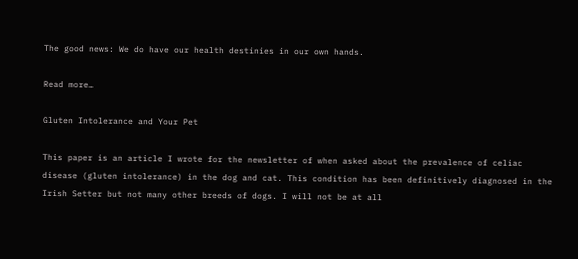The good news: We do have our health destinies in our own hands.

Read more…

Gluten Intolerance and Your Pet

This paper is an article I wrote for the newsletter of when asked about the prevalence of celiac disease (gluten intolerance) in the dog and cat. This condition has been definitively diagnosed in the Irish Setter but not many other breeds of dogs. I will not be at all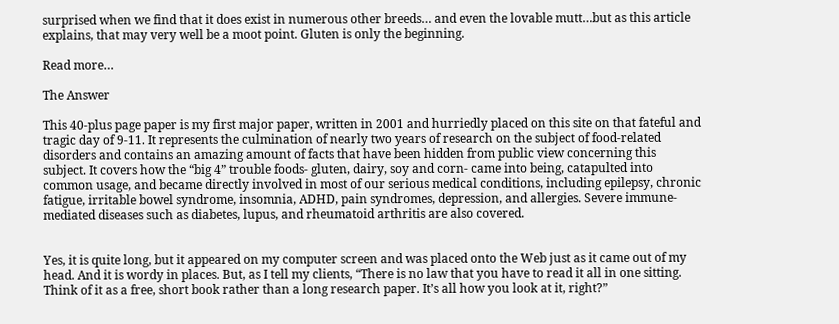surprised when we find that it does exist in numerous other breeds… and even the lovable mutt…but as this article explains, that may very well be a moot point. Gluten is only the beginning.

Read more…

The Answer

This 40-plus page paper is my first major paper, written in 2001 and hurriedly placed on this site on that fateful and tragic day of 9-11. It represents the culmination of nearly two years of research on the subject of food-related disorders and contains an amazing amount of facts that have been hidden from public view concerning this subject. It covers how the “big 4” trouble foods- gluten, dairy, soy and corn- came into being, catapulted into common usage, and became directly involved in most of our serious medical conditions, including epilepsy, chronic fatigue, irritable bowel syndrome, insomnia, ADHD, pain syndromes, depression, and allergies. Severe immune-mediated diseases such as diabetes, lupus, and rheumatoid arthritis are also covered.


Yes, it is quite long, but it appeared on my computer screen and was placed onto the Web just as it came out of my head. And it is wordy in places. But, as I tell my clients, “There is no law that you have to read it all in one sitting. Think of it as a free, short book rather than a long research paper. It’s all how you look at it, right?”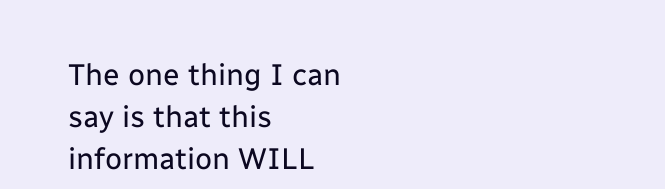The one thing I can say is that this information WILL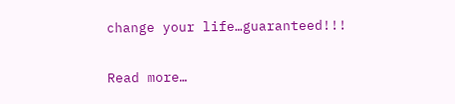change your life…guaranteed!!!

Read more…